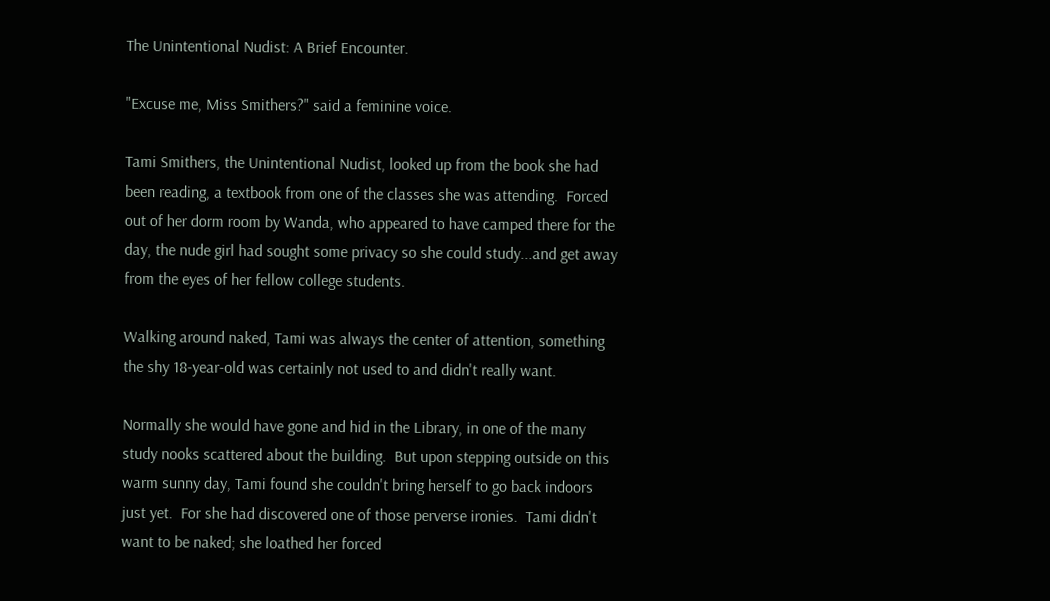The Unintentional Nudist: A Brief Encounter.

"Excuse me, Miss Smithers?" said a feminine voice.

Tami Smithers, the Unintentional Nudist, looked up from the book she had been reading, a textbook from one of the classes she was attending.  Forced out of her dorm room by Wanda, who appeared to have camped there for the day, the nude girl had sought some privacy so she could study...and get away from the eyes of her fellow college students.

Walking around naked, Tami was always the center of attention, something the shy 18-year-old was certainly not used to and didn't really want.

Normally she would have gone and hid in the Library, in one of the many study nooks scattered about the building.  But upon stepping outside on this warm sunny day, Tami found she couldn't bring herself to go back indoors just yet.  For she had discovered one of those perverse ironies.  Tami didn't want to be naked; she loathed her forced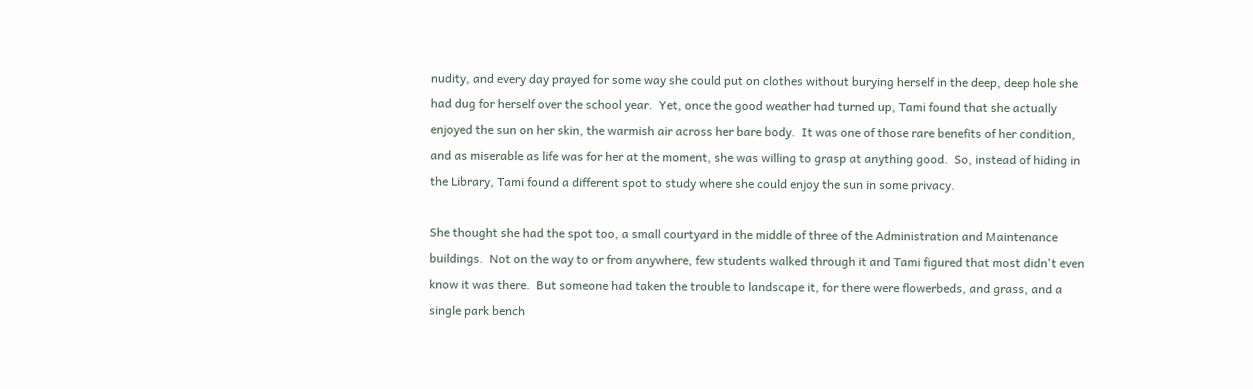nudity, and every day prayed for some way she could put on clothes without burying herself in the deep, deep hole she had dug for herself over the school year.  Yet, once the good weather had turned up, Tami found that she actually enjoyed the sun on her skin, the warmish air across her bare body.  It was one of those rare benefits of her condition, and as miserable as life was for her at the moment, she was willing to grasp at anything good.  So, instead of hiding in the Library, Tami found a different spot to study where she could enjoy the sun in some privacy.

She thought she had the spot too, a small courtyard in the middle of three of the Administration and Maintenance buildings.  Not on the way to or from anywhere, few students walked through it and Tami figured that most didn't even know it was there.  But someone had taken the trouble to landscape it, for there were flowerbeds, and grass, and a single park bench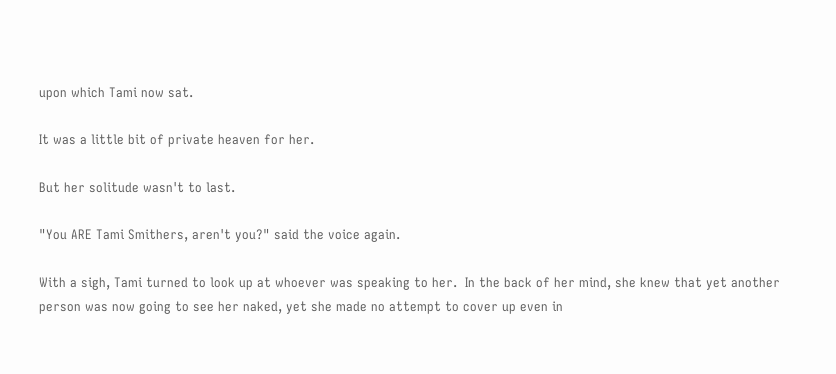upon which Tami now sat.

It was a little bit of private heaven for her.

But her solitude wasn't to last.

"You ARE Tami Smithers, aren't you?" said the voice again.

With a sigh, Tami turned to look up at whoever was speaking to her.  In the back of her mind, she knew that yet another person was now going to see her naked, yet she made no attempt to cover up even in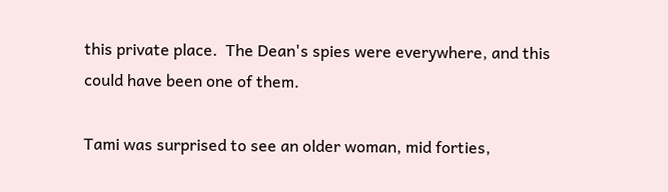this private place.  The Dean's spies were everywhere, and this could have been one of them.

Tami was surprised to see an older woman, mid forties,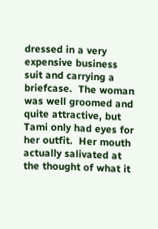dressed in a very expensive business suit and carrying a briefcase.  The woman was well groomed and quite attractive, but Tami only had eyes for her outfit.  Her mouth actually salivated at the thought of what it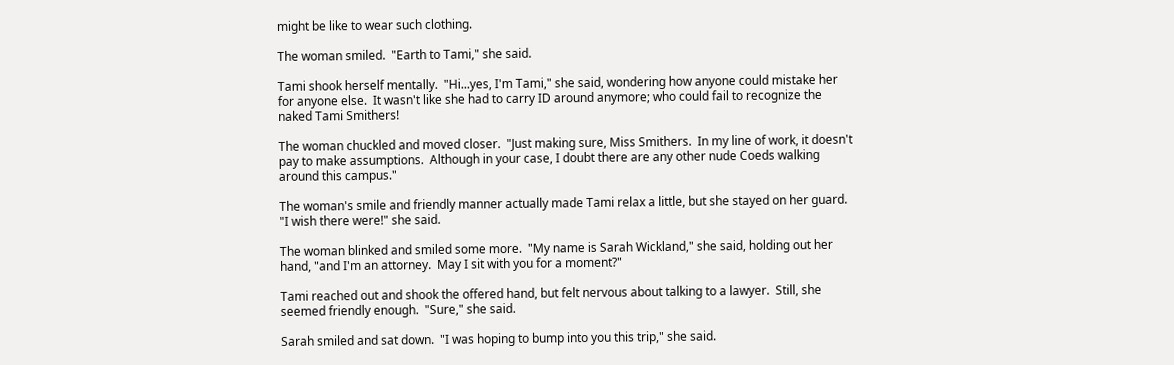might be like to wear such clothing.

The woman smiled.  "Earth to Tami," she said.

Tami shook herself mentally.  "Hi...yes, I'm Tami," she said, wondering how anyone could mistake her for anyone else.  It wasn't like she had to carry ID around anymore; who could fail to recognize the naked Tami Smithers!

The woman chuckled and moved closer.  "Just making sure, Miss Smithers.  In my line of work, it doesn't pay to make assumptions.  Although in your case, I doubt there are any other nude Coeds walking around this campus."

The woman's smile and friendly manner actually made Tami relax a little, but she stayed on her guard.  "I wish there were!" she said.

The woman blinked and smiled some more.  "My name is Sarah Wickland," she said, holding out her hand, "and I'm an attorney.  May I sit with you for a moment?"

Tami reached out and shook the offered hand, but felt nervous about talking to a lawyer.  Still, she seemed friendly enough.  "Sure," she said.

Sarah smiled and sat down.  "I was hoping to bump into you this trip," she said.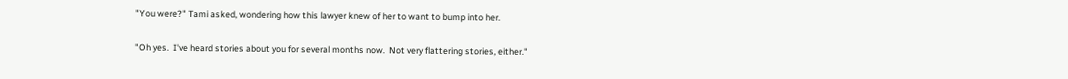"You were?" Tami asked, wondering how this lawyer knew of her to want to bump into her.

"Oh yes.  I've heard stories about you for several months now.  Not very flattering stories, either."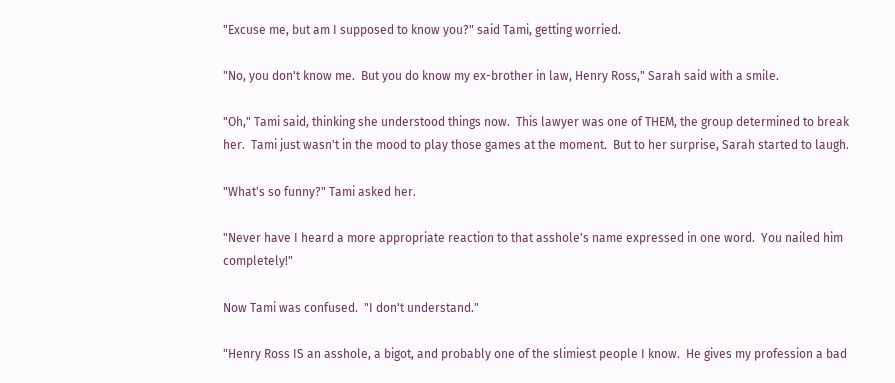"Excuse me, but am I supposed to know you?" said Tami, getting worried.

"No, you don't know me.  But you do know my ex-brother in law, Henry Ross," Sarah said with a smile.

"Oh," Tami said, thinking she understood things now.  This lawyer was one of THEM, the group determined to break her.  Tami just wasn't in the mood to play those games at the moment.  But to her surprise, Sarah started to laugh.

"What's so funny?" Tami asked her.

"Never have I heard a more appropriate reaction to that asshole's name expressed in one word.  You nailed him completely!"

Now Tami was confused.  "I don't understand."

"Henry Ross IS an asshole, a bigot, and probably one of the slimiest people I know.  He gives my profession a bad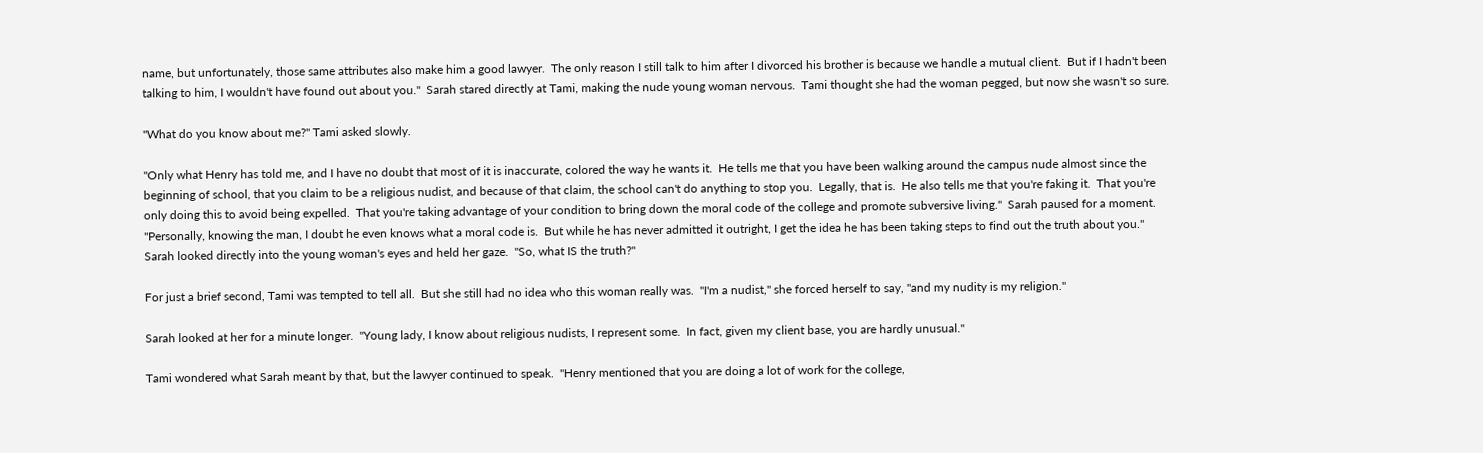name, but unfortunately, those same attributes also make him a good lawyer.  The only reason I still talk to him after I divorced his brother is because we handle a mutual client.  But if I hadn't been talking to him, I wouldn't have found out about you."  Sarah stared directly at Tami, making the nude young woman nervous.  Tami thought she had the woman pegged, but now she wasn't so sure.

"What do you know about me?" Tami asked slowly.

"Only what Henry has told me, and I have no doubt that most of it is inaccurate, colored the way he wants it.  He tells me that you have been walking around the campus nude almost since the beginning of school, that you claim to be a religious nudist, and because of that claim, the school can't do anything to stop you.  Legally, that is.  He also tells me that you're faking it.  That you're only doing this to avoid being expelled.  That you're taking advantage of your condition to bring down the moral code of the college and promote subversive living."  Sarah paused for a moment.  "Personally, knowing the man, I doubt he even knows what a moral code is.  But while he has never admitted it outright, I get the idea he has been taking steps to find out the truth about you."  Sarah looked directly into the young woman's eyes and held her gaze.  "So, what IS the truth?"

For just a brief second, Tami was tempted to tell all.  But she still had no idea who this woman really was.  "I'm a nudist," she forced herself to say, "and my nudity is my religion."

Sarah looked at her for a minute longer.  "Young lady, I know about religious nudists, I represent some.  In fact, given my client base, you are hardly unusual."

Tami wondered what Sarah meant by that, but the lawyer continued to speak.  "Henry mentioned that you are doing a lot of work for the college,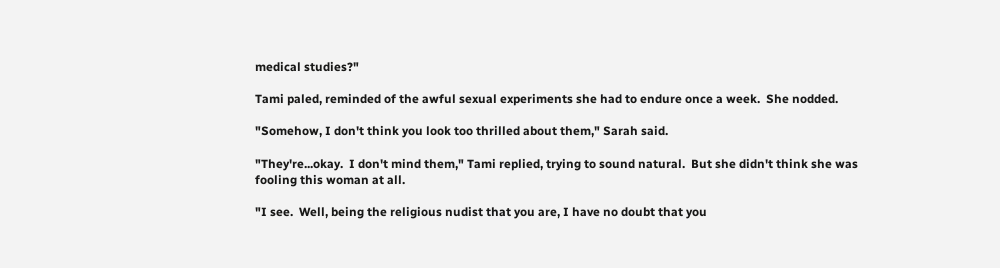medical studies?"

Tami paled, reminded of the awful sexual experiments she had to endure once a week.  She nodded.

"Somehow, I don't think you look too thrilled about them," Sarah said.

"They're...okay.  I don't mind them," Tami replied, trying to sound natural.  But she didn't think she was fooling this woman at all.

"I see.  Well, being the religious nudist that you are, I have no doubt that you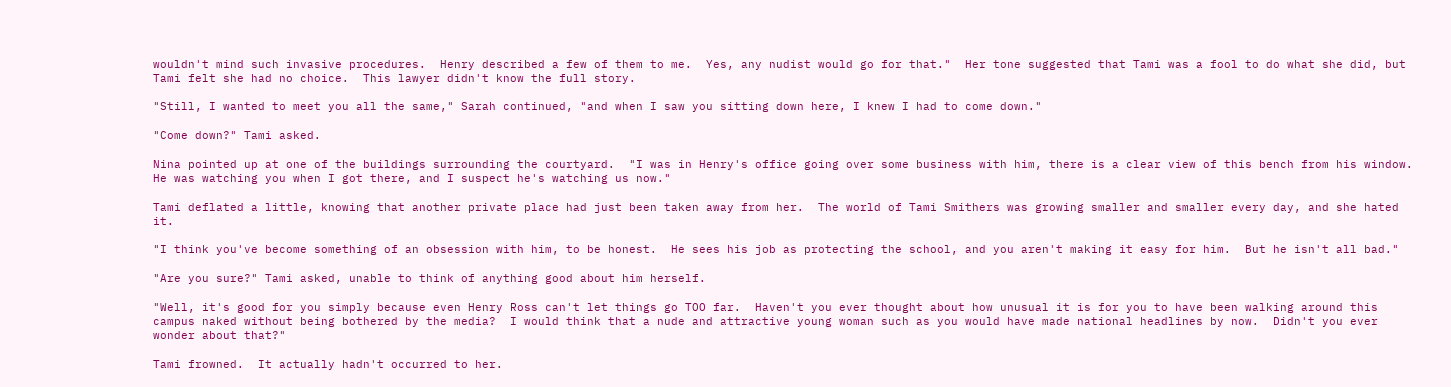wouldn't mind such invasive procedures.  Henry described a few of them to me.  Yes, any nudist would go for that."  Her tone suggested that Tami was a fool to do what she did, but Tami felt she had no choice.  This lawyer didn't know the full story.

"Still, I wanted to meet you all the same," Sarah continued, "and when I saw you sitting down here, I knew I had to come down."

"Come down?" Tami asked.

Nina pointed up at one of the buildings surrounding the courtyard.  "I was in Henry's office going over some business with him, there is a clear view of this bench from his window.  He was watching you when I got there, and I suspect he's watching us now."

Tami deflated a little, knowing that another private place had just been taken away from her.  The world of Tami Smithers was growing smaller and smaller every day, and she hated it.

"I think you've become something of an obsession with him, to be honest.  He sees his job as protecting the school, and you aren't making it easy for him.  But he isn't all bad."

"Are you sure?" Tami asked, unable to think of anything good about him herself.

"Well, it's good for you simply because even Henry Ross can't let things go TOO far.  Haven't you ever thought about how unusual it is for you to have been walking around this campus naked without being bothered by the media?  I would think that a nude and attractive young woman such as you would have made national headlines by now.  Didn't you ever wonder about that?"

Tami frowned.  It actually hadn't occurred to her.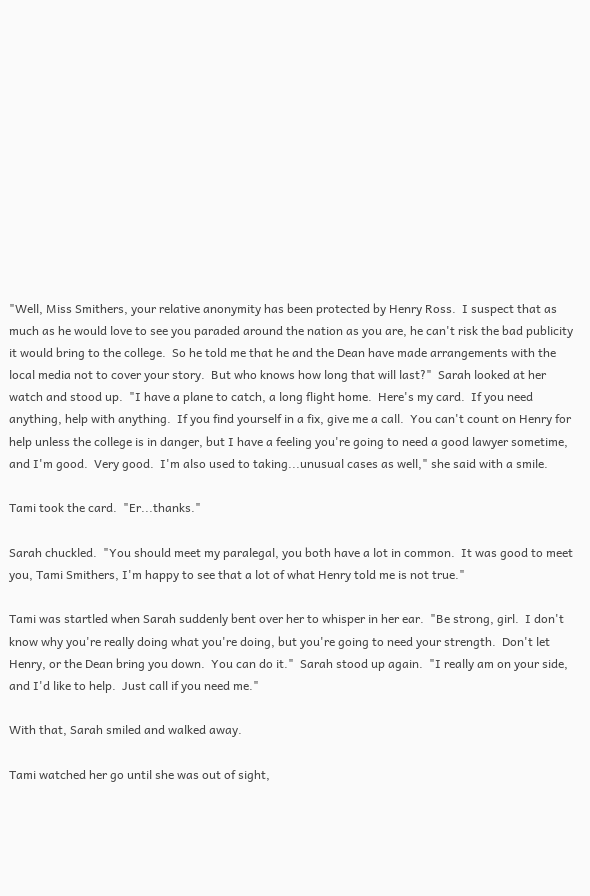"Well, Miss Smithers, your relative anonymity has been protected by Henry Ross.  I suspect that as much as he would love to see you paraded around the nation as you are, he can't risk the bad publicity it would bring to the college.  So he told me that he and the Dean have made arrangements with the local media not to cover your story.  But who knows how long that will last?"  Sarah looked at her watch and stood up.  "I have a plane to catch, a long flight home.  Here's my card.  If you need anything, help with anything.  If you find yourself in a fix, give me a call.  You can't count on Henry for help unless the college is in danger, but I have a feeling you're going to need a good lawyer sometime, and I'm good.  Very good.  I'm also used to taking...unusual cases as well," she said with a smile.

Tami took the card.  "Er...thanks."

Sarah chuckled.  "You should meet my paralegal, you both have a lot in common.  It was good to meet you, Tami Smithers, I'm happy to see that a lot of what Henry told me is not true."

Tami was startled when Sarah suddenly bent over her to whisper in her ear.  "Be strong, girl.  I don't know why you're really doing what you're doing, but you're going to need your strength.  Don't let Henry, or the Dean bring you down.  You can do it."  Sarah stood up again.  "I really am on your side, and I'd like to help.  Just call if you need me."

With that, Sarah smiled and walked away.

Tami watched her go until she was out of sight,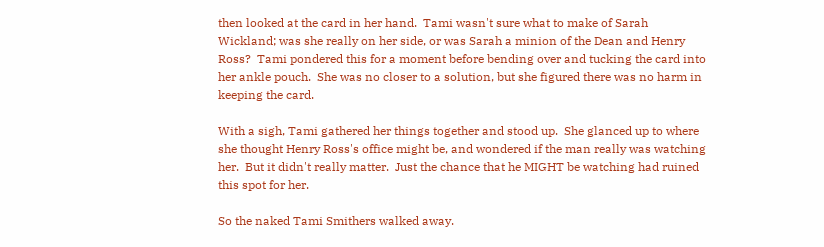then looked at the card in her hand.  Tami wasn't sure what to make of Sarah Wickland; was she really on her side, or was Sarah a minion of the Dean and Henry Ross?  Tami pondered this for a moment before bending over and tucking the card into her ankle pouch.  She was no closer to a solution, but she figured there was no harm in keeping the card.

With a sigh, Tami gathered her things together and stood up.  She glanced up to where she thought Henry Ross's office might be, and wondered if the man really was watching her.  But it didn't really matter.  Just the chance that he MIGHT be watching had ruined this spot for her.

So the naked Tami Smithers walked away.